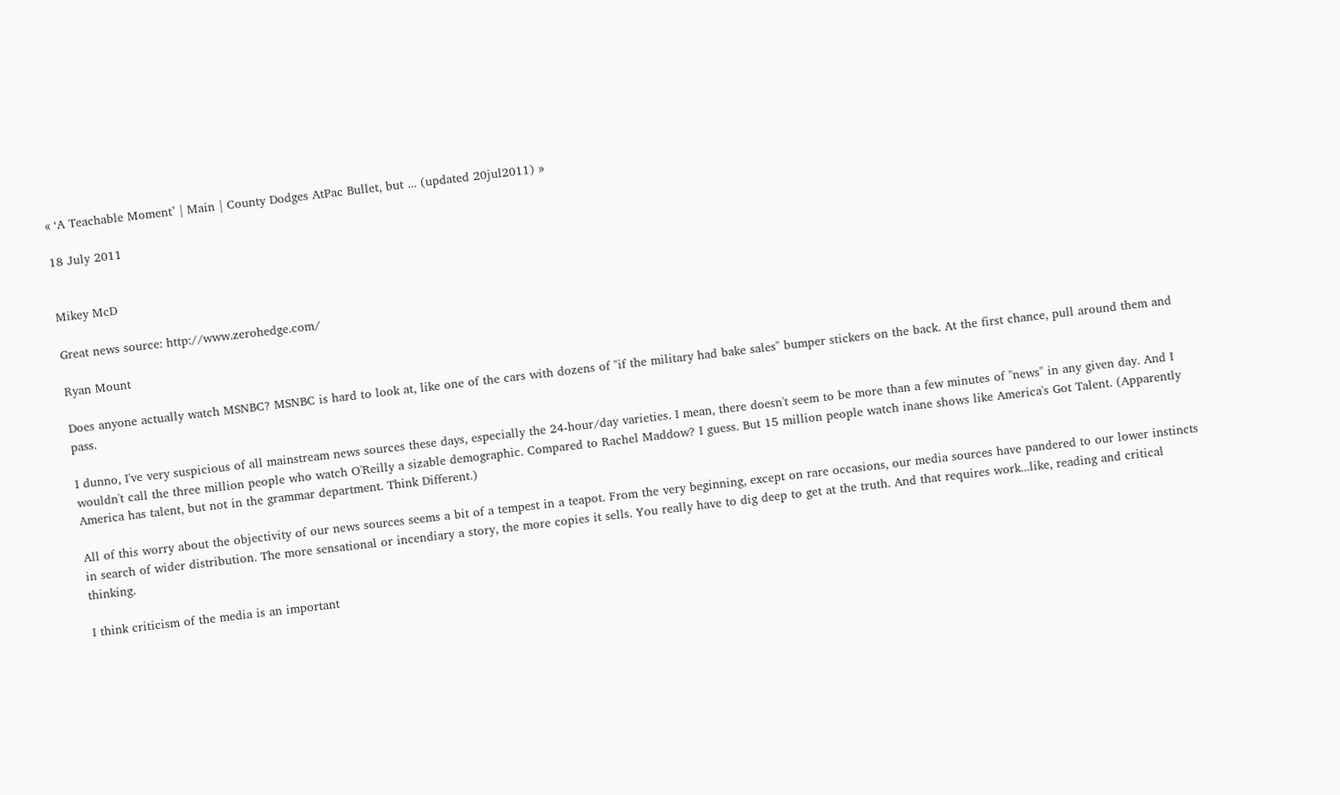« ‘A Teachable Moment’ | Main | County Dodges AtPac Bullet, but ... (updated 20jul2011) »

18 July 2011


Mikey McD

Great news source: http://www.zerohedge.com/

Ryan Mount

Does anyone actually watch MSNBC? MSNBC is hard to look at, like one of the cars with dozens of "if the military had bake sales" bumper stickers on the back. At the first chance, pull around them and pass.

I dunno, I've very suspicious of all mainstream news sources these days, especially the 24-hour/day varieties. I mean, there doesn't seem to be more than a few minutes of "news" in any given day. And I wouldn't call the three million people who watch O'Reilly a sizable demographic. Compared to Rachel Maddow? I guess. But 15 million people watch inane shows like America's Got Talent. (Apparently America has talent, but not in the grammar department. Think Different.)

All of this worry about the objectivity of our news sources seems a bit of a tempest in a teapot. From the very beginning, except on rare occasions, our media sources have pandered to our lower instincts in search of wider distribution. The more sensational or incendiary a story, the more copies it sells. You really have to dig deep to get at the truth. And that requires work...like, reading and critical thinking.

I think criticism of the media is an important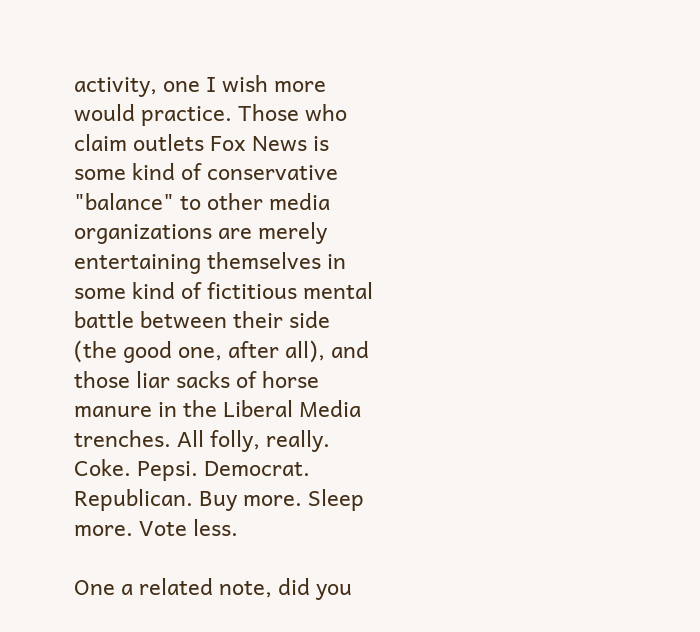activity, one I wish more would practice. Those who claim outlets Fox News is some kind of conservative "balance" to other media organizations are merely entertaining themselves in some kind of fictitious mental battle between their side (the good one, after all), and those liar sacks of horse manure in the Liberal Media trenches. All folly, really. Coke. Pepsi. Democrat. Republican. Buy more. Sleep more. Vote less.

One a related note, did you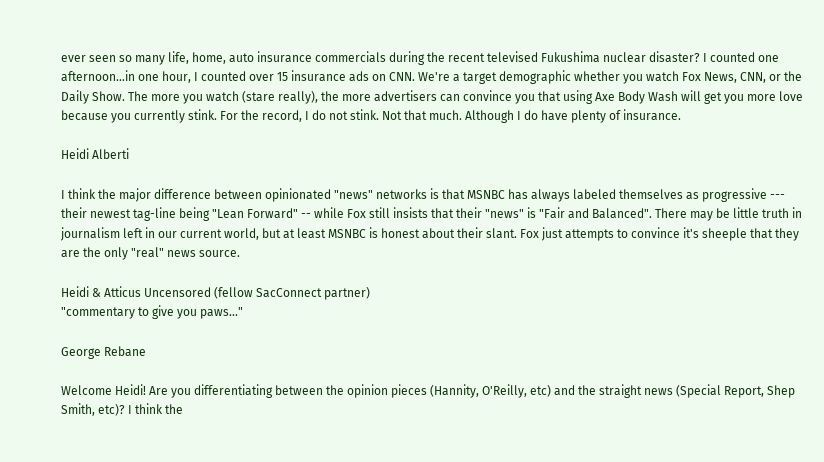ever seen so many life, home, auto insurance commercials during the recent televised Fukushima nuclear disaster? I counted one afternoon...in one hour, I counted over 15 insurance ads on CNN. We're a target demographic whether you watch Fox News, CNN, or the Daily Show. The more you watch (stare really), the more advertisers can convince you that using Axe Body Wash will get you more love because you currently stink. For the record, I do not stink. Not that much. Although I do have plenty of insurance.

Heidi Alberti

I think the major difference between opinionated "news" networks is that MSNBC has always labeled themselves as progressive --- their newest tag-line being "Lean Forward" -- while Fox still insists that their "news" is "Fair and Balanced". There may be little truth in journalism left in our current world, but at least MSNBC is honest about their slant. Fox just attempts to convince it's sheeple that they are the only "real" news source.

Heidi & Atticus Uncensored (fellow SacConnect partner)
"commentary to give you paws..."

George Rebane

Welcome Heidi! Are you differentiating between the opinion pieces (Hannity, O'Reilly, etc) and the straight news (Special Report, Shep Smith, etc)? I think the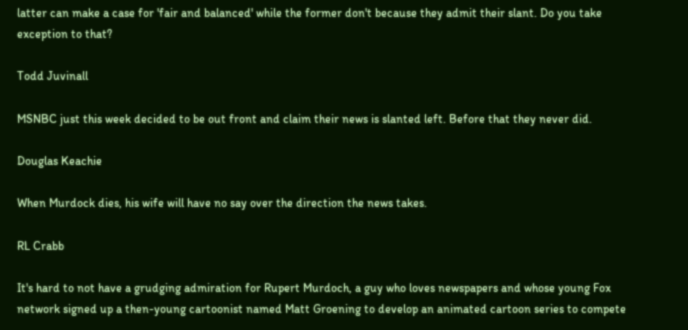latter can make a case for 'fair and balanced' while the former don't because they admit their slant. Do you take exception to that?

Todd Juvinall

MSNBC just this week decided to be out front and claim their news is slanted left. Before that they never did.

Douglas Keachie

When Murdock dies, his wife will have no say over the direction the news takes.

RL Crabb

It's hard to not have a grudging admiration for Rupert Murdoch, a guy who loves newspapers and whose young Fox network signed up a then-young cartoonist named Matt Groening to develop an animated cartoon series to compete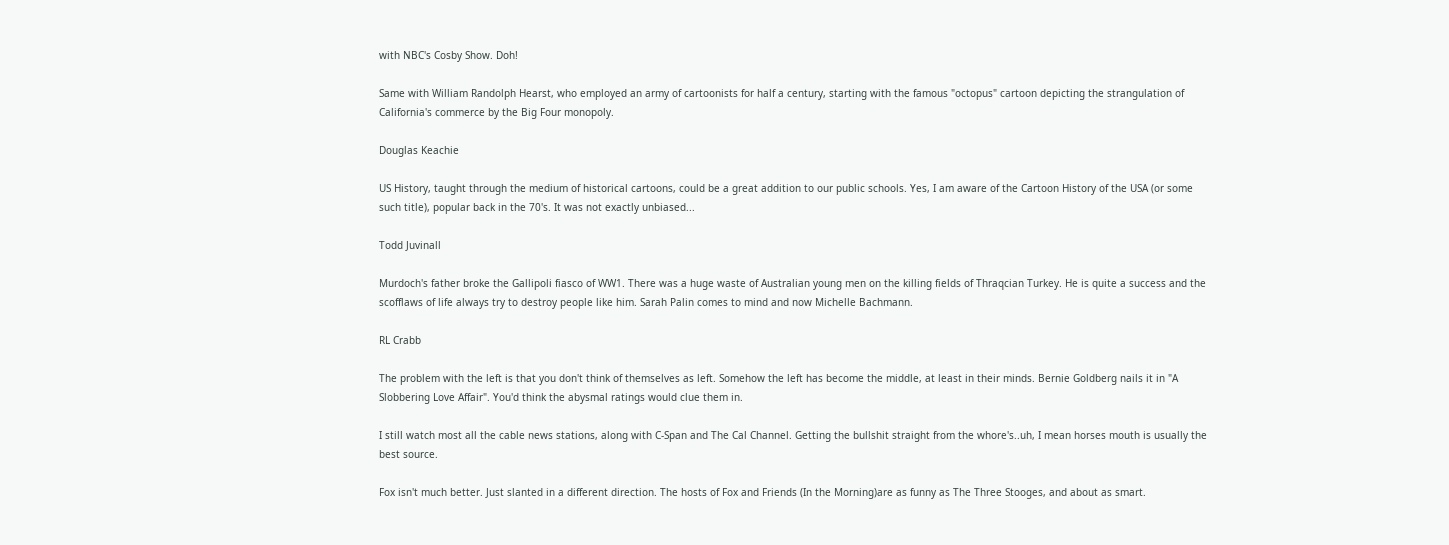with NBC's Cosby Show. Doh!

Same with William Randolph Hearst, who employed an army of cartoonists for half a century, starting with the famous "octopus" cartoon depicting the strangulation of California's commerce by the Big Four monopoly.

Douglas Keachie

US History, taught through the medium of historical cartoons, could be a great addition to our public schools. Yes, I am aware of the Cartoon History of the USA (or some such title), popular back in the 70's. It was not exactly unbiased...

Todd Juvinall

Murdoch's father broke the Gallipoli fiasco of WW1. There was a huge waste of Australian young men on the killing fields of Thraqcian Turkey. He is quite a success and the scofflaws of life always try to destroy people like him. Sarah Palin comes to mind and now Michelle Bachmann.

RL Crabb

The problem with the left is that you don't think of themselves as left. Somehow the left has become the middle, at least in their minds. Bernie Goldberg nails it in "A Slobbering Love Affair". You'd think the abysmal ratings would clue them in.

I still watch most all the cable news stations, along with C-Span and The Cal Channel. Getting the bullshit straight from the whore's..uh, I mean horses mouth is usually the best source.

Fox isn't much better. Just slanted in a different direction. The hosts of Fox and Friends (In the Morning)are as funny as The Three Stooges, and about as smart.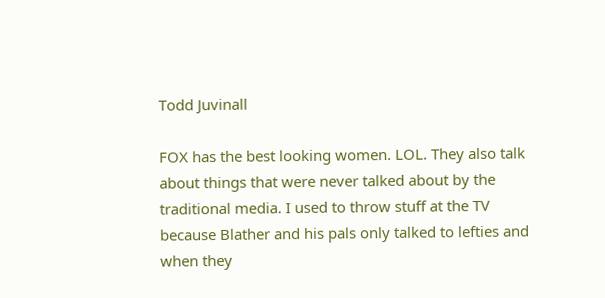Todd Juvinall

FOX has the best looking women. LOL. They also talk about things that were never talked about by the traditional media. I used to throw stuff at the TV because Blather and his pals only talked to lefties and when they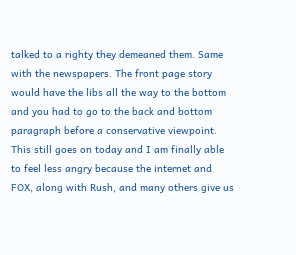talked to a righty they demeaned them. Same with the newspapers. The front page story would have the libs all the way to the bottom and you had to go to the back and bottom paragraph before a conservative viewpoint. This still goes on today and I am finally able to feel less angry because the internet and FOX, along with Rush, and many others give us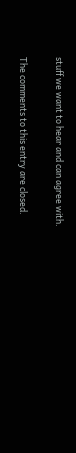stuff we want to hear and can agree with.

The comments to this entry are closed.